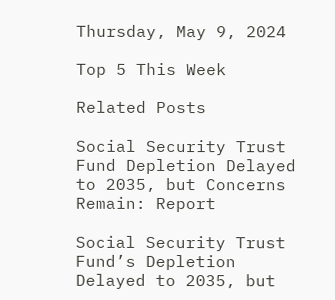Thursday, May 9, 2024

Top 5 This Week

Related Posts

Social Security Trust Fund Depletion Delayed to 2035, but Concerns Remain: Report

Social Security Trust Fund’s Depletion Delayed to 2035, but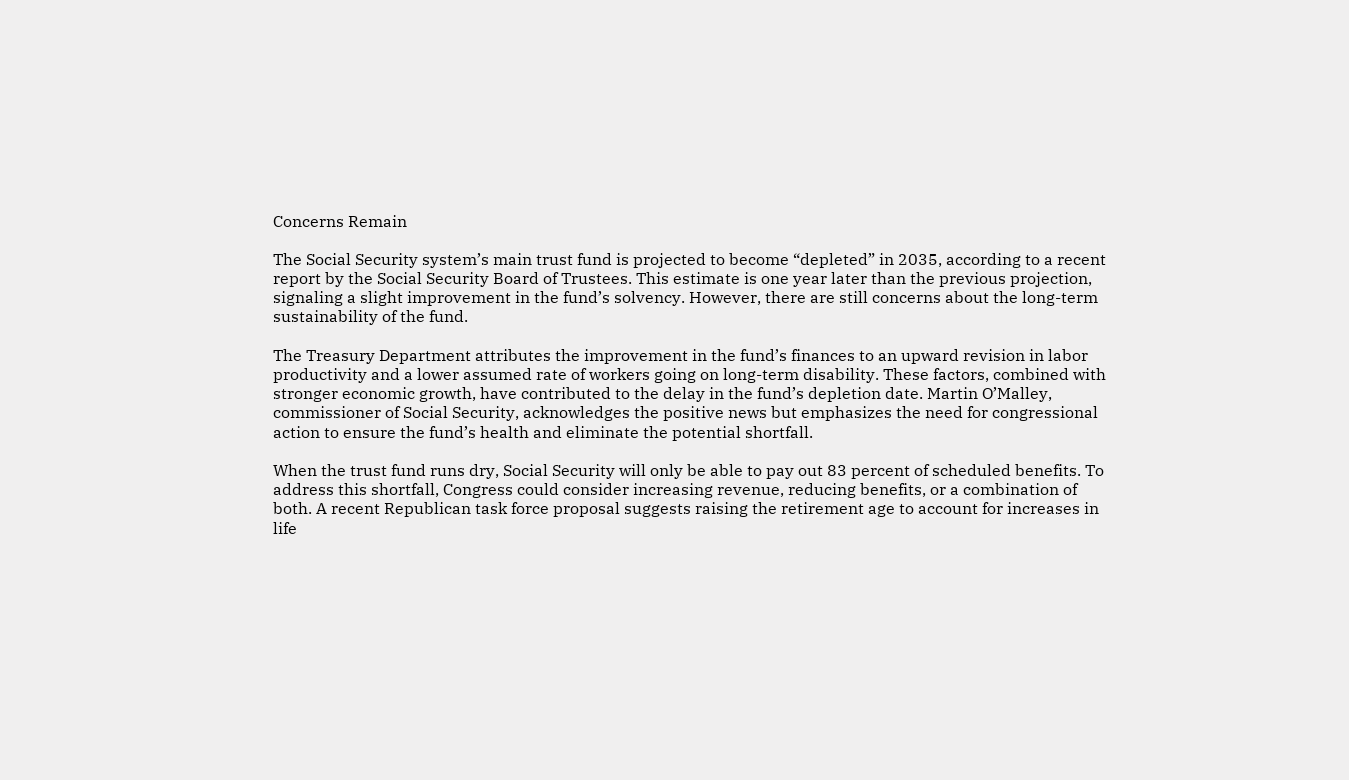Concerns Remain

The Social Security system’s main trust fund is projected to become “depleted” in 2035, according to a recent report by the Social Security Board of Trustees. This estimate is one year later than the previous projection, signaling a slight improvement in the fund’s solvency. However, there are still concerns about the long-term sustainability of the fund.

The Treasury Department attributes the improvement in the fund’s finances to an upward revision in labor productivity and a lower assumed rate of workers going on long-term disability. These factors, combined with stronger economic growth, have contributed to the delay in the fund’s depletion date. Martin O’Malley, commissioner of Social Security, acknowledges the positive news but emphasizes the need for congressional action to ensure the fund’s health and eliminate the potential shortfall.

When the trust fund runs dry, Social Security will only be able to pay out 83 percent of scheduled benefits. To address this shortfall, Congress could consider increasing revenue, reducing benefits, or a combination of both. A recent Republican task force proposal suggests raising the retirement age to account for increases in life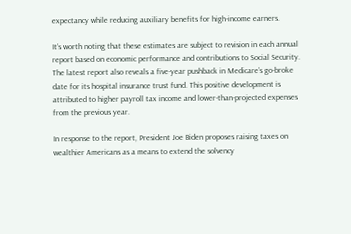expectancy while reducing auxiliary benefits for high-income earners.

It’s worth noting that these estimates are subject to revision in each annual report based on economic performance and contributions to Social Security. The latest report also reveals a five-year pushback in Medicare’s go-broke date for its hospital insurance trust fund. This positive development is attributed to higher payroll tax income and lower-than-projected expenses from the previous year.

In response to the report, President Joe Biden proposes raising taxes on wealthier Americans as a means to extend the solvency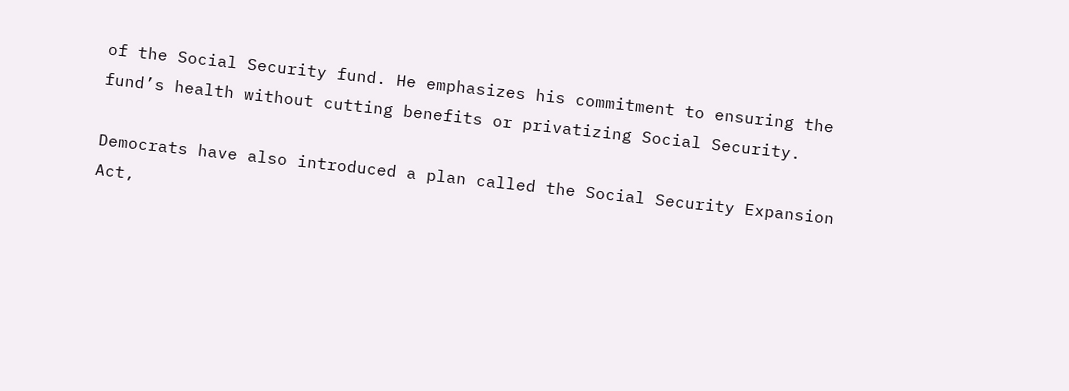of the Social Security fund. He emphasizes his commitment to ensuring the fund’s health without cutting benefits or privatizing Social Security.

Democrats have also introduced a plan called the Social Security Expansion Act,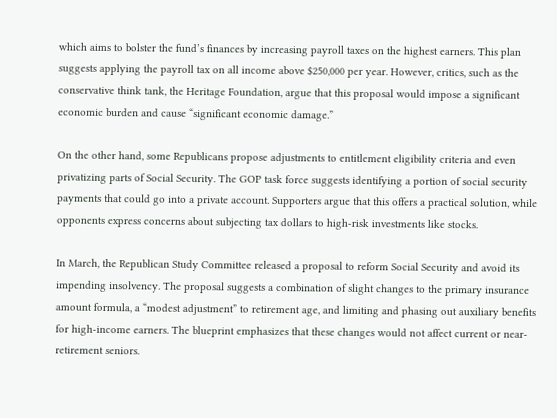which aims to bolster the fund’s finances by increasing payroll taxes on the highest earners. This plan suggests applying the payroll tax on all income above $250,000 per year. However, critics, such as the conservative think tank, the Heritage Foundation, argue that this proposal would impose a significant economic burden and cause “significant economic damage.”

On the other hand, some Republicans propose adjustments to entitlement eligibility criteria and even privatizing parts of Social Security. The GOP task force suggests identifying a portion of social security payments that could go into a private account. Supporters argue that this offers a practical solution, while opponents express concerns about subjecting tax dollars to high-risk investments like stocks.

In March, the Republican Study Committee released a proposal to reform Social Security and avoid its impending insolvency. The proposal suggests a combination of slight changes to the primary insurance amount formula, a “modest adjustment” to retirement age, and limiting and phasing out auxiliary benefits for high-income earners. The blueprint emphasizes that these changes would not affect current or near-retirement seniors.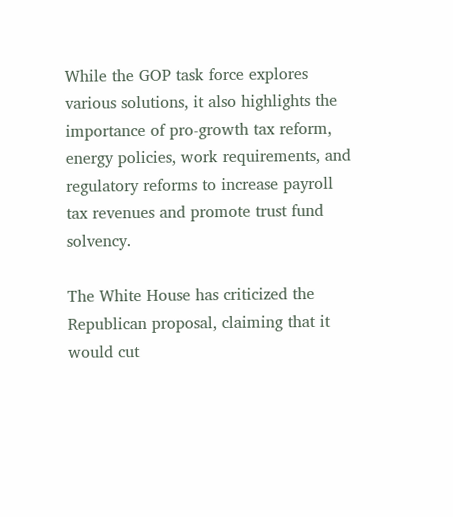While the GOP task force explores various solutions, it also highlights the importance of pro-growth tax reform, energy policies, work requirements, and regulatory reforms to increase payroll tax revenues and promote trust fund solvency.

The White House has criticized the Republican proposal, claiming that it would cut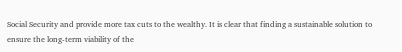Social Security and provide more tax cuts to the wealthy. It is clear that finding a sustainable solution to ensure the long-term viability of the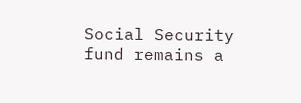Social Security fund remains a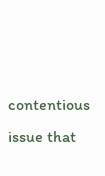contentious issue that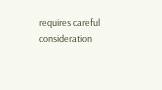requires careful consideration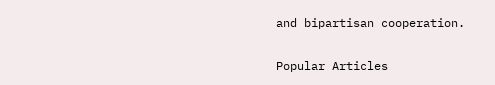and bipartisan cooperation.

Popular Articles